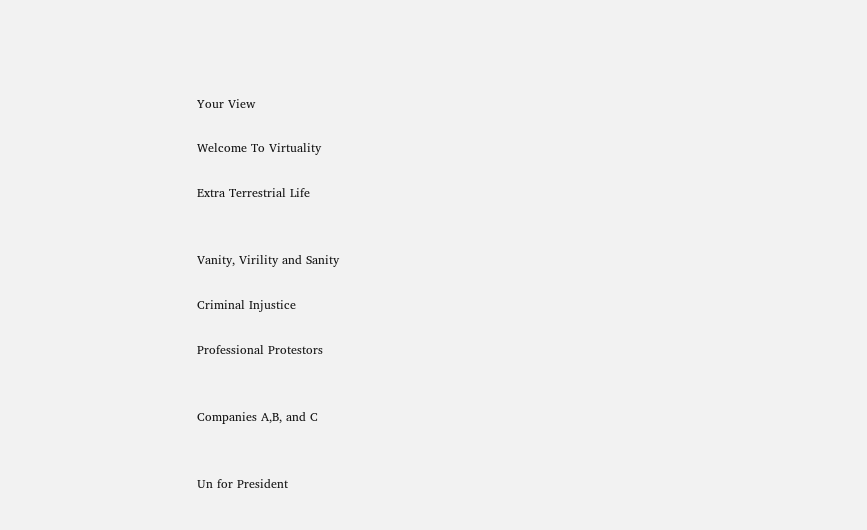Your View

Welcome To Virtuality

Extra Terrestrial Life


Vanity, Virility and Sanity

Criminal Injustice

Professional Protestors


Companies A,B, and C


Un for President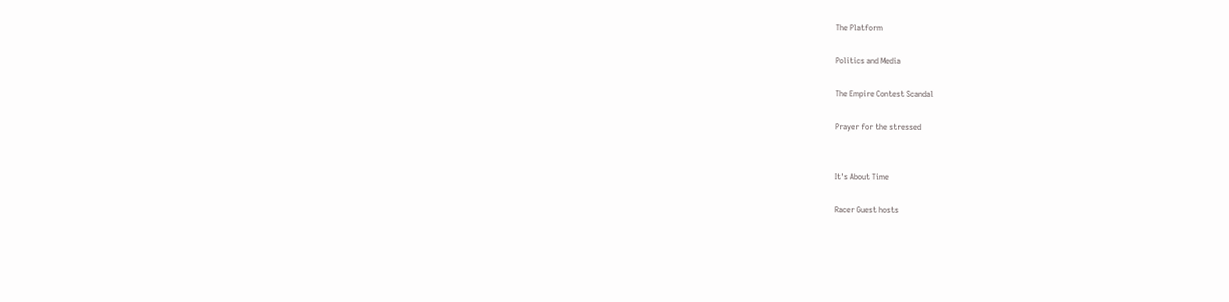The Platform

Politics and Media

The Empire Contest Scandal

Prayer for the stressed


It's About Time

Racer Guest hosts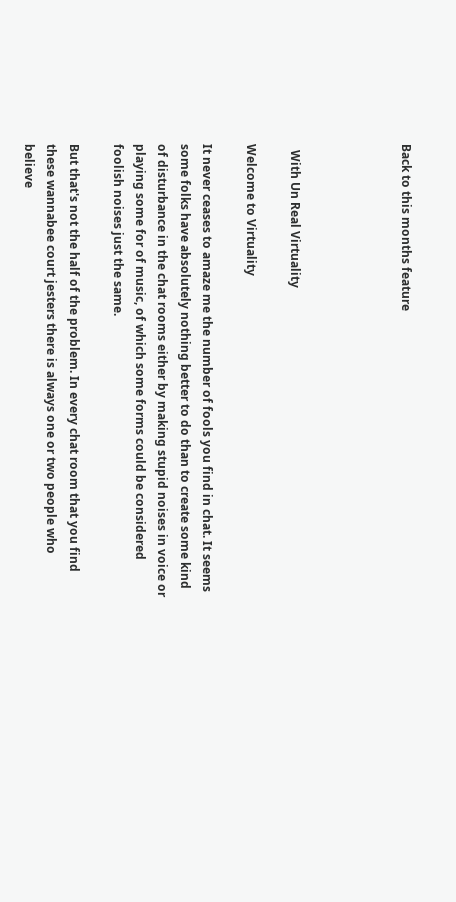Back to this months feature




  With Un Real Virtuality

Welcome to Virtuality

It never ceases to amaze me the number of fools you find in chat. It seems some folks have absolutely nothing better to do than to create some kind of disturbance in the chat rooms either by making stupid noises in voice or playing some for of music, of which some forms could be considered foolish noises just the same.

But that's not the half of the problem. In every chat room that you find these wannabee court jesters there is always one or two people who believe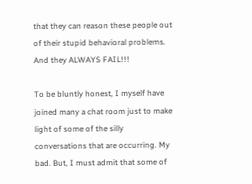that they can reason these people out of their stupid behavioral problems. And they ALWAYS FAIL!!!

To be bluntly honest, I myself have joined many a chat room just to make light of some of the silly conversations that are occurring. My bad. But, I must admit that some of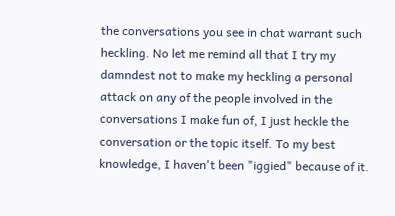the conversations you see in chat warrant such heckling. No let me remind all that I try my damndest not to make my heckling a personal attack on any of the people involved in the conversations I make fun of, I just heckle the conversation or the topic itself. To my best knowledge, I haven't been "iggied" because of it.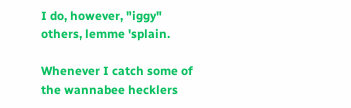I do, however, "iggy" others, lemme 'splain.

Whenever I catch some of the wannabee hecklers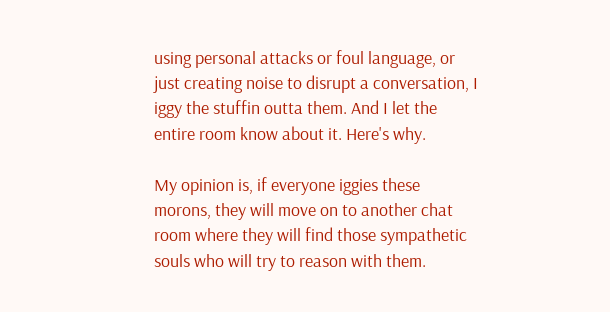using personal attacks or foul language, or just creating noise to disrupt a conversation, I iggy the stuffin outta them. And I let the entire room know about it. Here's why.

My opinion is, if everyone iggies these morons, they will move on to another chat room where they will find those sympathetic souls who will try to reason with them.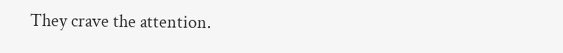They crave the attention.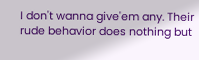I don't wanna give'em any. Their rude behavior does nothing but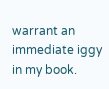warrant an immediate iggy in my book.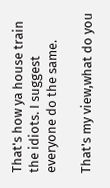That's how ya house train the idiots. I suggest everyone do the same.

That's my view,what do you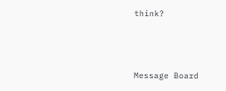think?



Message Board